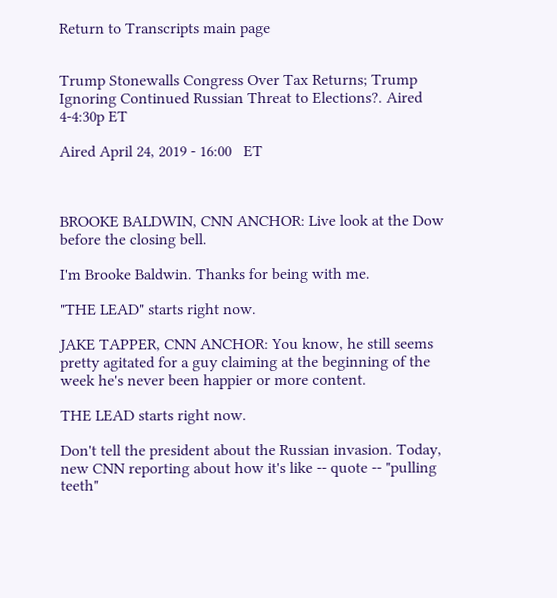Return to Transcripts main page


Trump Stonewalls Congress Over Tax Returns; Trump Ignoring Continued Russian Threat to Elections?. Aired 4-4:30p ET

Aired April 24, 2019 - 16:00   ET



BROOKE BALDWIN, CNN ANCHOR: Live look at the Dow before the closing bell.

I'm Brooke Baldwin. Thanks for being with me.

"THE LEAD" starts right now.

JAKE TAPPER, CNN ANCHOR: You know, he still seems pretty agitated for a guy claiming at the beginning of the week he's never been happier or more content.

THE LEAD starts right now.

Don't tell the president about the Russian invasion. Today, new CNN reporting about how it's like -- quote -- "pulling teeth"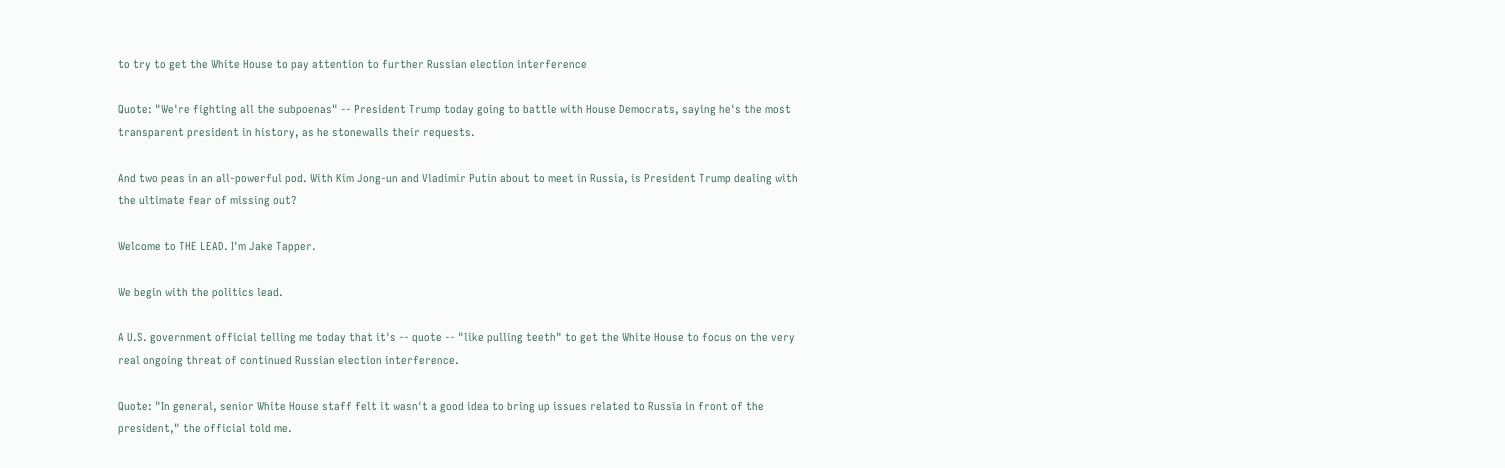to try to get the White House to pay attention to further Russian election interference

Quote: "We're fighting all the subpoenas" -- President Trump today going to battle with House Democrats, saying he's the most transparent president in history, as he stonewalls their requests.

And two peas in an all-powerful pod. With Kim Jong-un and Vladimir Putin about to meet in Russia, is President Trump dealing with the ultimate fear of missing out?

Welcome to THE LEAD. I'm Jake Tapper.

We begin with the politics lead.

A U.S. government official telling me today that it's -- quote -- "like pulling teeth" to get the White House to focus on the very real ongoing threat of continued Russian election interference.

Quote: "In general, senior White House staff felt it wasn't a good idea to bring up issues related to Russia in front of the president," the official told me.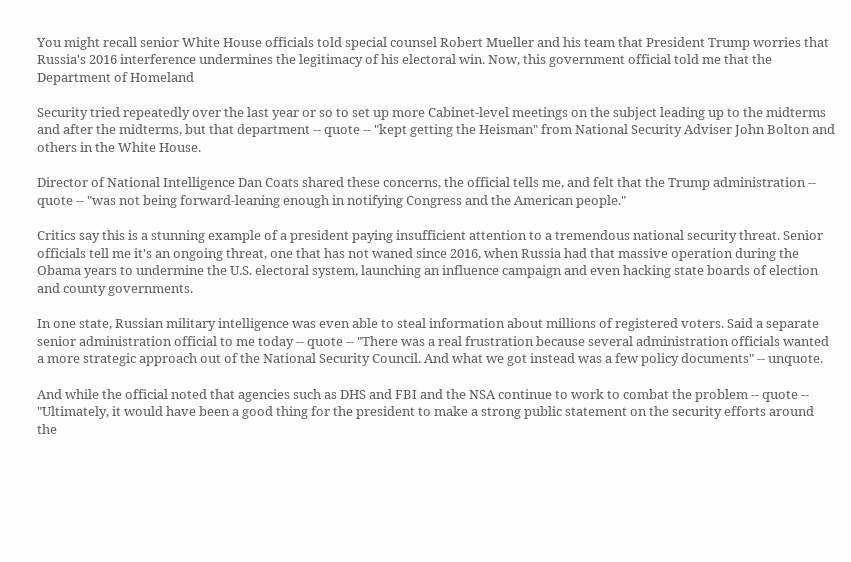You might recall senior White House officials told special counsel Robert Mueller and his team that President Trump worries that Russia's 2016 interference undermines the legitimacy of his electoral win. Now, this government official told me that the Department of Homeland

Security tried repeatedly over the last year or so to set up more Cabinet-level meetings on the subject leading up to the midterms and after the midterms, but that department -- quote -- "kept getting the Heisman" from National Security Adviser John Bolton and others in the White House.

Director of National Intelligence Dan Coats shared these concerns, the official tells me, and felt that the Trump administration -- quote -- "was not being forward-leaning enough in notifying Congress and the American people."

Critics say this is a stunning example of a president paying insufficient attention to a tremendous national security threat. Senior officials tell me it's an ongoing threat, one that has not waned since 2016, when Russia had that massive operation during the Obama years to undermine the U.S. electoral system, launching an influence campaign and even hacking state boards of election and county governments.

In one state, Russian military intelligence was even able to steal information about millions of registered voters. Said a separate senior administration official to me today -- quote -- "There was a real frustration because several administration officials wanted a more strategic approach out of the National Security Council. And what we got instead was a few policy documents" -- unquote.

And while the official noted that agencies such as DHS and FBI and the NSA continue to work to combat the problem -- quote -- "Ultimately, it would have been a good thing for the president to make a strong public statement on the security efforts around the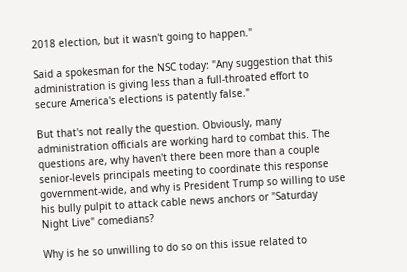2018 election, but it wasn't going to happen."

Said a spokesman for the NSC today: "Any suggestion that this administration is giving less than a full-throated effort to secure America's elections is patently false."

But that's not really the question. Obviously, many administration officials are working hard to combat this. The questions are, why haven't there been more than a couple senior-levels principals meeting to coordinate this response government-wide, and why is President Trump so willing to use his bully pulpit to attack cable news anchors or "Saturday Night Live" comedians?

Why is he so unwilling to do so on this issue related to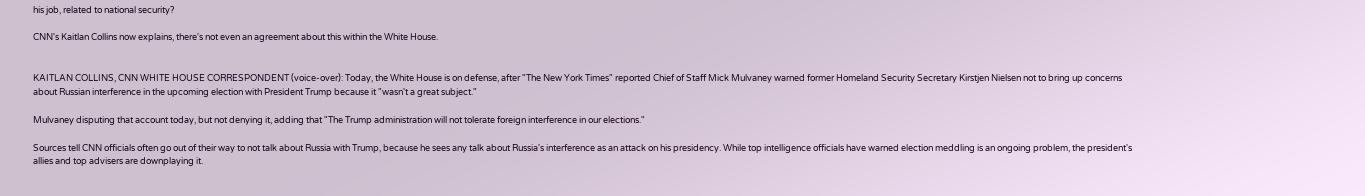his job, related to national security?

CNN's Kaitlan Collins now explains, there's not even an agreement about this within the White House.


KAITLAN COLLINS, CNN WHITE HOUSE CORRESPONDENT (voice-over): Today, the White House is on defense, after "The New York Times" reported Chief of Staff Mick Mulvaney warned former Homeland Security Secretary Kirstjen Nielsen not to bring up concerns about Russian interference in the upcoming election with President Trump because it "wasn't a great subject."

Mulvaney disputing that account today, but not denying it, adding that "The Trump administration will not tolerate foreign interference in our elections."

Sources tell CNN officials often go out of their way to not talk about Russia with Trump, because he sees any talk about Russia's interference as an attack on his presidency. While top intelligence officials have warned election meddling is an ongoing problem, the president's allies and top advisers are downplaying it.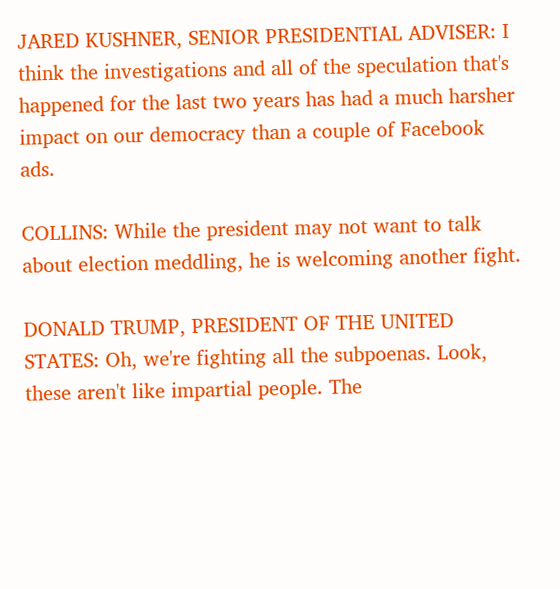JARED KUSHNER, SENIOR PRESIDENTIAL ADVISER: I think the investigations and all of the speculation that's happened for the last two years has had a much harsher impact on our democracy than a couple of Facebook ads.

COLLINS: While the president may not want to talk about election meddling, he is welcoming another fight.

DONALD TRUMP, PRESIDENT OF THE UNITED STATES: Oh, we're fighting all the subpoenas. Look, these aren't like impartial people. The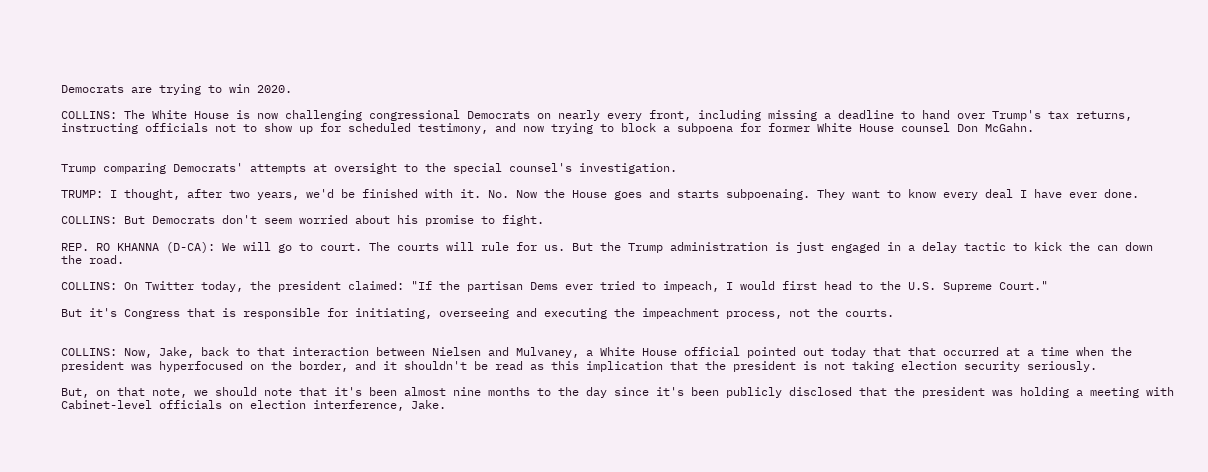Democrats are trying to win 2020.

COLLINS: The White House is now challenging congressional Democrats on nearly every front, including missing a deadline to hand over Trump's tax returns, instructing officials not to show up for scheduled testimony, and now trying to block a subpoena for former White House counsel Don McGahn.


Trump comparing Democrats' attempts at oversight to the special counsel's investigation.

TRUMP: I thought, after two years, we'd be finished with it. No. Now the House goes and starts subpoenaing. They want to know every deal I have ever done.

COLLINS: But Democrats don't seem worried about his promise to fight.

REP. RO KHANNA (D-CA): We will go to court. The courts will rule for us. But the Trump administration is just engaged in a delay tactic to kick the can down the road.

COLLINS: On Twitter today, the president claimed: "If the partisan Dems ever tried to impeach, I would first head to the U.S. Supreme Court."

But it's Congress that is responsible for initiating, overseeing and executing the impeachment process, not the courts.


COLLINS: Now, Jake, back to that interaction between Nielsen and Mulvaney, a White House official pointed out today that that occurred at a time when the president was hyperfocused on the border, and it shouldn't be read as this implication that the president is not taking election security seriously.

But, on that note, we should note that it's been almost nine months to the day since it's been publicly disclosed that the president was holding a meeting with Cabinet-level officials on election interference, Jake.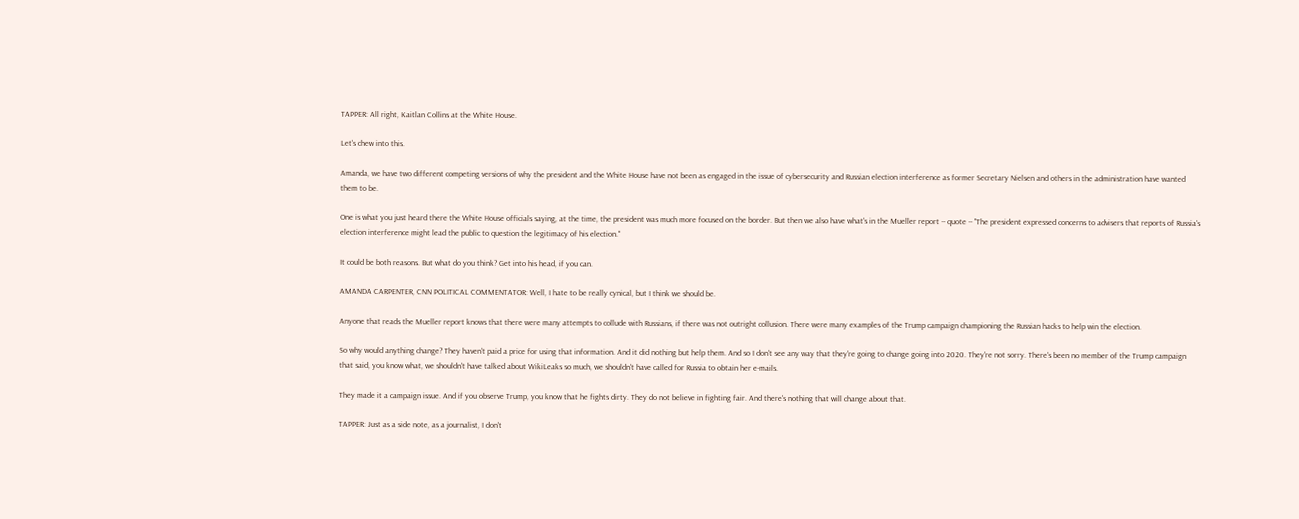TAPPER: All right, Kaitlan Collins at the White House.

Let's chew into this.

Amanda, we have two different competing versions of why the president and the White House have not been as engaged in the issue of cybersecurity and Russian election interference as former Secretary Nielsen and others in the administration have wanted them to be.

One is what you just heard there the White House officials saying, at the time, the president was much more focused on the border. But then we also have what's in the Mueller report -- quote -- "The president expressed concerns to advisers that reports of Russia's election interference might lead the public to question the legitimacy of his election."

It could be both reasons. But what do you think? Get into his head, if you can.

AMANDA CARPENTER, CNN POLITICAL COMMENTATOR: Well, I hate to be really cynical, but I think we should be.

Anyone that reads the Mueller report knows that there were many attempts to collude with Russians, if there was not outright collusion. There were many examples of the Trump campaign championing the Russian hacks to help win the election.

So why would anything change? They haven't paid a price for using that information. And it did nothing but help them. And so I don't see any way that they're going to change going into 2020. They're not sorry. There's been no member of the Trump campaign that said, you know what, we shouldn't have talked about WikiLeaks so much, we shouldn't have called for Russia to obtain her e-mails.

They made it a campaign issue. And if you observe Trump, you know that he fights dirty. They do not believe in fighting fair. And there's nothing that will change about that.

TAPPER: Just as a side note, as a journalist, I don't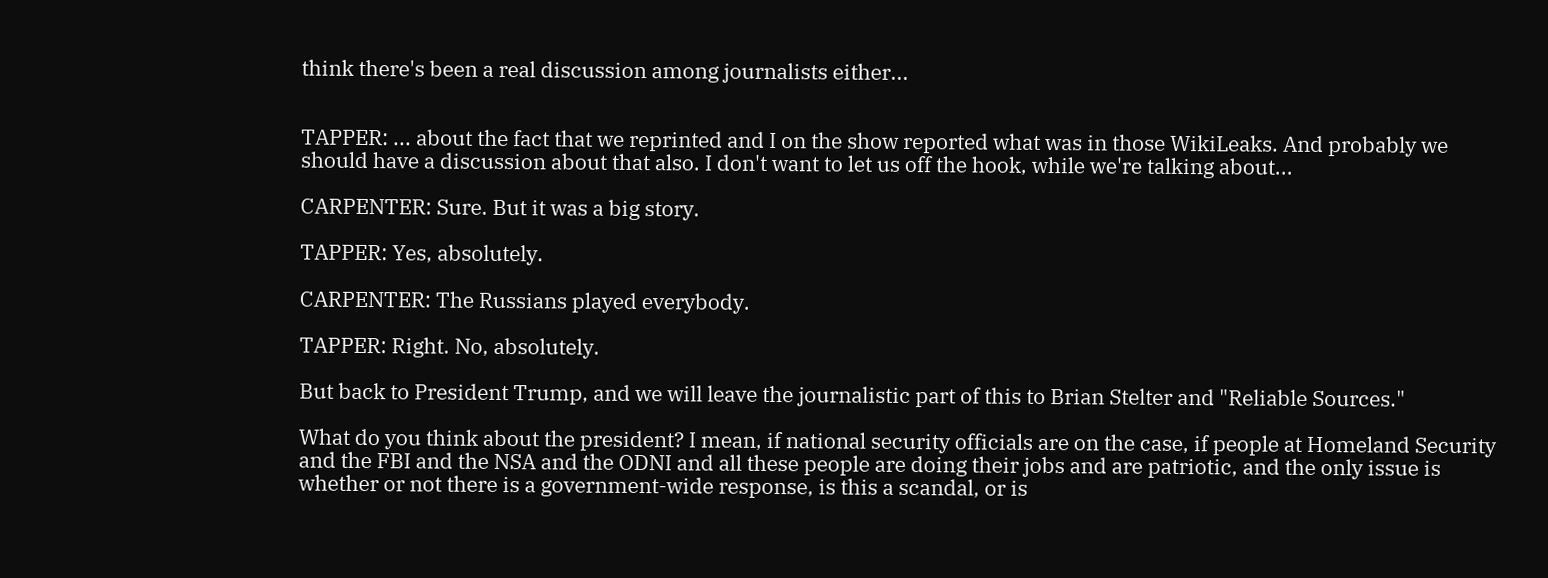think there's been a real discussion among journalists either...


TAPPER: ... about the fact that we reprinted and I on the show reported what was in those WikiLeaks. And probably we should have a discussion about that also. I don't want to let us off the hook, while we're talking about...

CARPENTER: Sure. But it was a big story.

TAPPER: Yes, absolutely.

CARPENTER: The Russians played everybody.

TAPPER: Right. No, absolutely.

But back to President Trump, and we will leave the journalistic part of this to Brian Stelter and "Reliable Sources."

What do you think about the president? I mean, if national security officials are on the case, if people at Homeland Security and the FBI and the NSA and the ODNI and all these people are doing their jobs and are patriotic, and the only issue is whether or not there is a government-wide response, is this a scandal, or is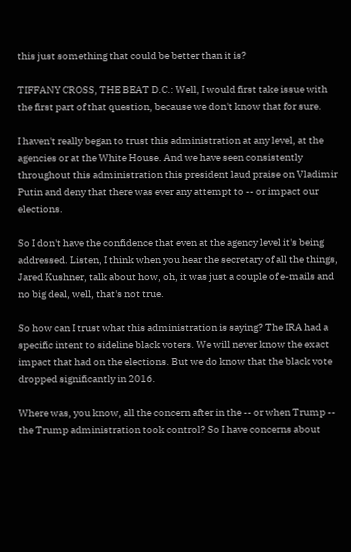this just something that could be better than it is?

TIFFANY CROSS, THE BEAT D.C.: Well, I would first take issue with the first part of that question, because we don't know that for sure.

I haven't really began to trust this administration at any level, at the agencies or at the White House. And we have seen consistently throughout this administration this president laud praise on Vladimir Putin and deny that there was ever any attempt to -- or impact our elections.

So I don't have the confidence that even at the agency level it's being addressed. Listen, I think when you hear the secretary of all the things, Jared Kushner, talk about how, oh, it was just a couple of e-mails and no big deal, well, that's not true.

So how can I trust what this administration is saying? The IRA had a specific intent to sideline black voters. We will never know the exact impact that had on the elections. But we do know that the black vote dropped significantly in 2016.

Where was, you know, all the concern after in the -- or when Trump -- the Trump administration took control? So I have concerns about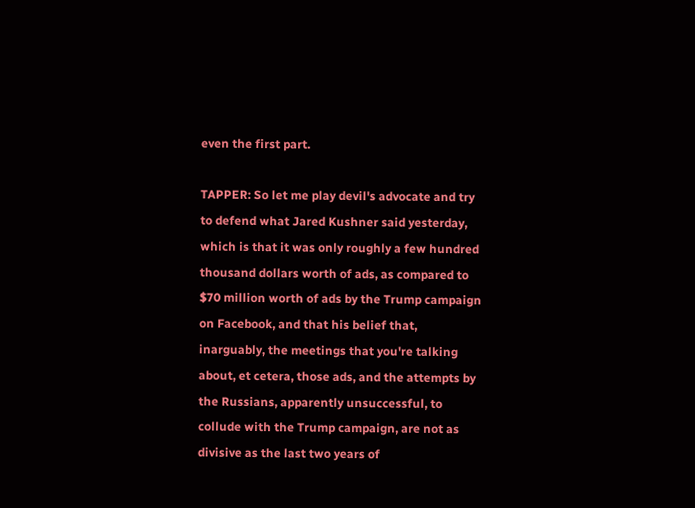even the first part.

TAPPER: So let me play devil's advocate and try to defend what Jared Kushner said yesterday, which is that it was only roughly a few hundred thousand dollars worth of ads, as compared to $70 million worth of ads by the Trump campaign on Facebook, and that his belief that, inarguably, the meetings that you're talking about, et cetera, those ads, and the attempts by the Russians, apparently unsuccessful, to collude with the Trump campaign, are not as divisive as the last two years of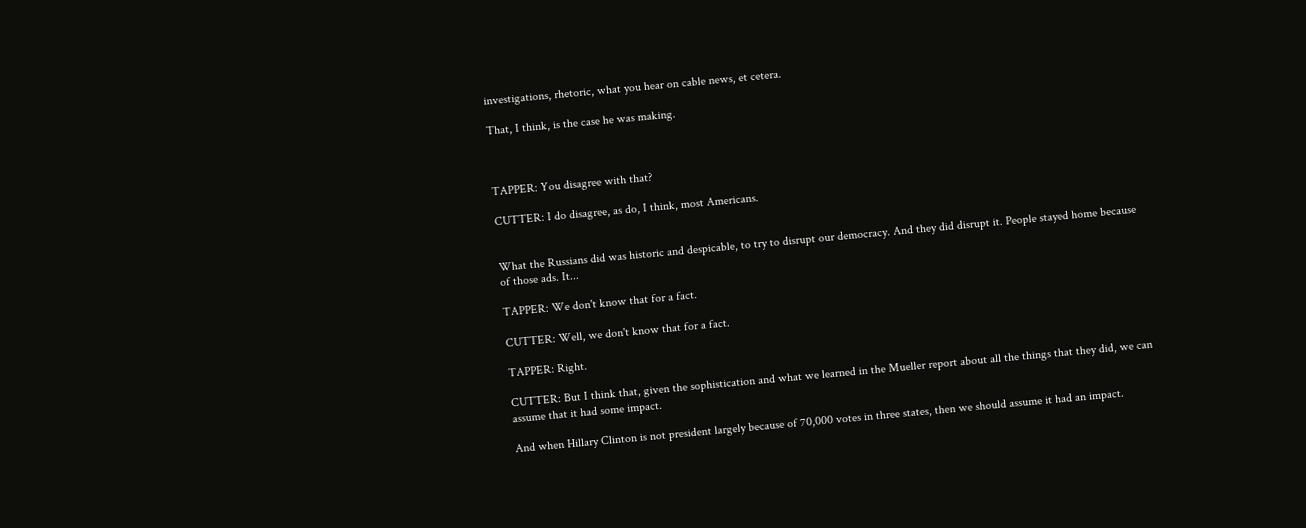investigations, rhetoric, what you hear on cable news, et cetera.

That, I think, is the case he was making.



TAPPER: You disagree with that?

CUTTER: I do disagree, as do, I think, most Americans.


What the Russians did was historic and despicable, to try to disrupt our democracy. And they did disrupt it. People stayed home because of those ads. It...

TAPPER: We don't know that for a fact.

CUTTER: Well, we don't know that for a fact.

TAPPER: Right.

CUTTER: But I think that, given the sophistication and what we learned in the Mueller report about all the things that they did, we can assume that it had some impact.

And when Hillary Clinton is not president largely because of 70,000 votes in three states, then we should assume it had an impact.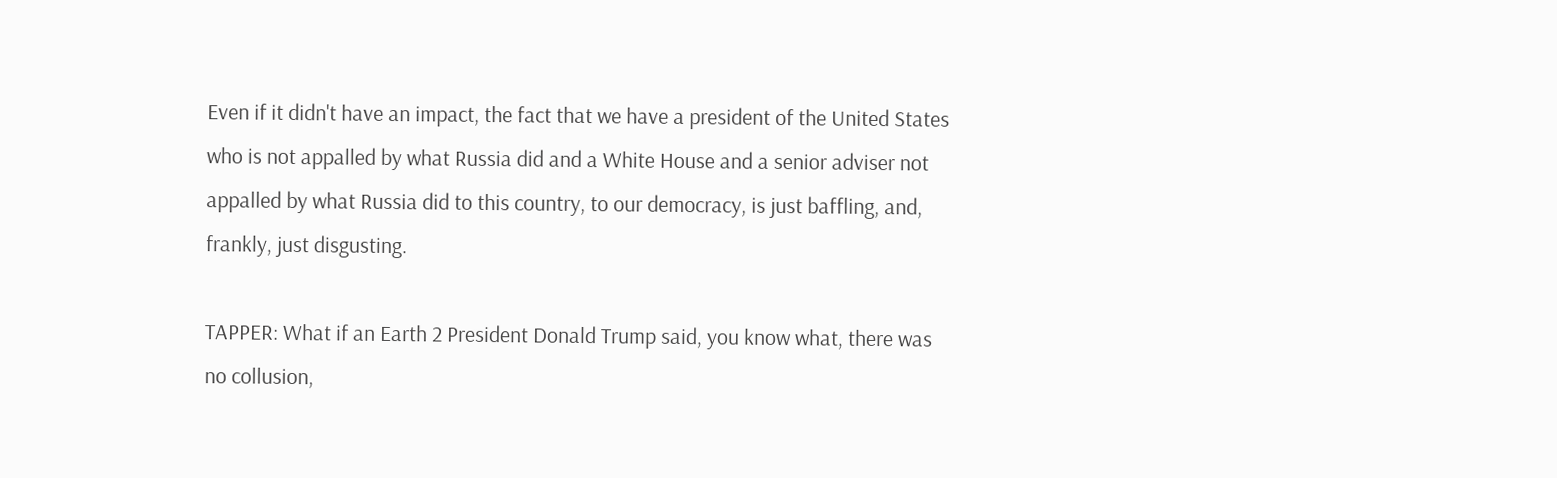Even if it didn't have an impact, the fact that we have a president of the United States who is not appalled by what Russia did and a White House and a senior adviser not appalled by what Russia did to this country, to our democracy, is just baffling, and, frankly, just disgusting.

TAPPER: What if an Earth 2 President Donald Trump said, you know what, there was no collusion,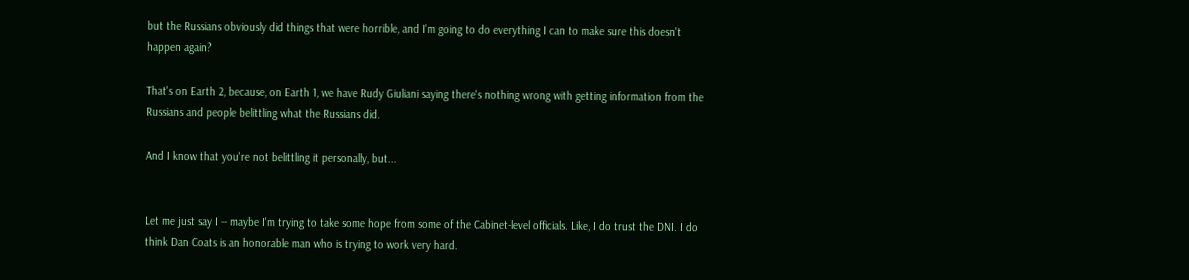but the Russians obviously did things that were horrible, and I'm going to do everything I can to make sure this doesn't happen again?

That's on Earth 2, because, on Earth 1, we have Rudy Giuliani saying there's nothing wrong with getting information from the Russians and people belittling what the Russians did.

And I know that you're not belittling it personally, but...


Let me just say I -- maybe I'm trying to take some hope from some of the Cabinet-level officials. Like, I do trust the DNI. I do think Dan Coats is an honorable man who is trying to work very hard.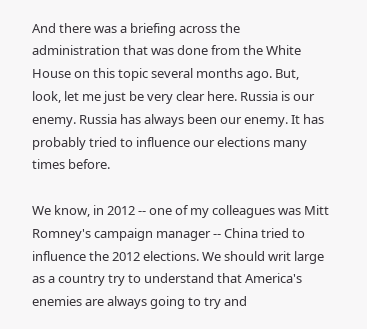And there was a briefing across the administration that was done from the White House on this topic several months ago. But, look, let me just be very clear here. Russia is our enemy. Russia has always been our enemy. It has probably tried to influence our elections many times before.

We know, in 2012 -- one of my colleagues was Mitt Romney's campaign manager -- China tried to influence the 2012 elections. We should writ large as a country try to understand that America's enemies are always going to try and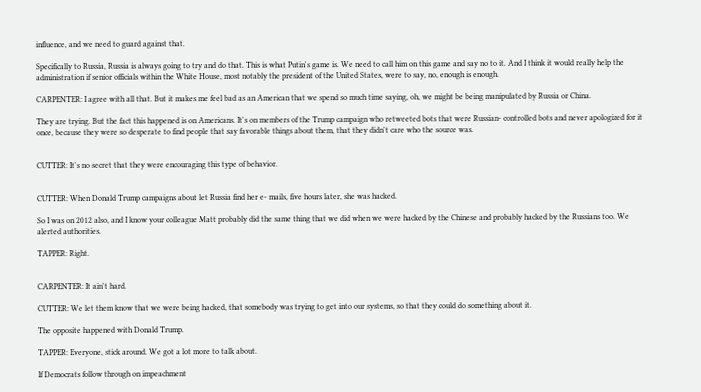influence, and we need to guard against that.

Specifically to Russia, Russia is always going to try and do that. This is what Putin's game is. We need to call him on this game and say no to it. And I think it would really help the administration if senior officials within the White House, most notably the president of the United States, were to say, no, enough is enough.

CARPENTER: I agree with all that. But it makes me feel bad as an American that we spend so much time saying, oh, we might be being manipulated by Russia or China.

They are trying. But the fact this happened is on Americans. It's on members of the Trump campaign who retweeted bots that were Russian- controlled bots and never apologized for it once, because they were so desperate to find people that say favorable things about them, that they didn't care who the source was.


CUTTER: It's no secret that they were encouraging this type of behavior.


CUTTER: When Donald Trump campaigns about let Russia find her e- mails, five hours later, she was hacked.

So I was on 2012 also, and I know your colleague Matt probably did the same thing that we did when we were hacked by the Chinese and probably hacked by the Russians too. We alerted authorities.

TAPPER: Right.


CARPENTER: It ain't hard.

CUTTER: We let them know that we were being hacked, that somebody was trying to get into our systems, so that they could do something about it.

The opposite happened with Donald Trump.

TAPPER: Everyone, stick around. We got a lot more to talk about.

If Democrats follow through on impeachment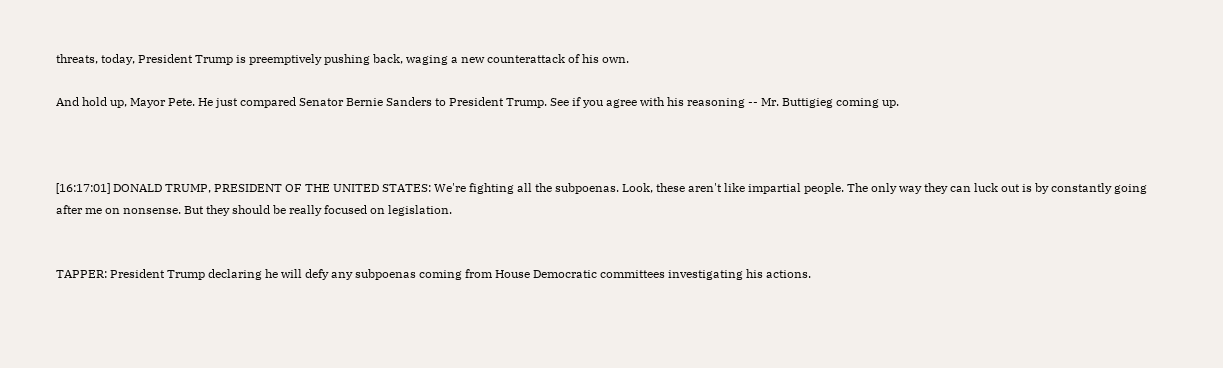threats, today, President Trump is preemptively pushing back, waging a new counterattack of his own.

And hold up, Mayor Pete. He just compared Senator Bernie Sanders to President Trump. See if you agree with his reasoning -- Mr. Buttigieg coming up.



[16:17:01] DONALD TRUMP, PRESIDENT OF THE UNITED STATES: We're fighting all the subpoenas. Look, these aren't like impartial people. The only way they can luck out is by constantly going after me on nonsense. But they should be really focused on legislation.


TAPPER: President Trump declaring he will defy any subpoenas coming from House Democratic committees investigating his actions.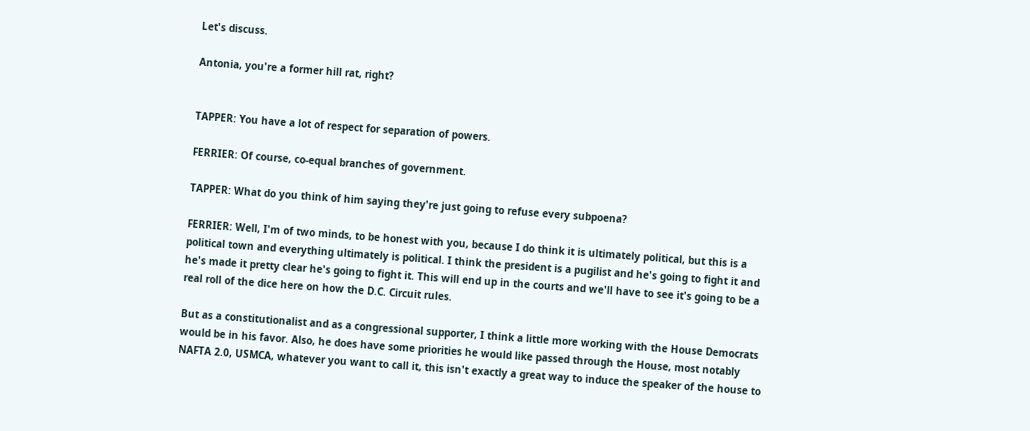Let's discuss.

Antonia, you're a former hill rat, right?


TAPPER: You have a lot of respect for separation of powers.

FERRIER: Of course, co-equal branches of government.

TAPPER: What do you think of him saying they're just going to refuse every subpoena?

FERRIER: Well, I'm of two minds, to be honest with you, because I do think it is ultimately political, but this is a political town and everything ultimately is political. I think the president is a pugilist and he's going to fight it and he's made it pretty clear he's going to fight it. This will end up in the courts and we'll have to see it's going to be a real roll of the dice here on how the D.C. Circuit rules.

But as a constitutionalist and as a congressional supporter, I think a little more working with the House Democrats would be in his favor. Also, he does have some priorities he would like passed through the House, most notably NAFTA 2.0, USMCA, whatever you want to call it, this isn't exactly a great way to induce the speaker of the house to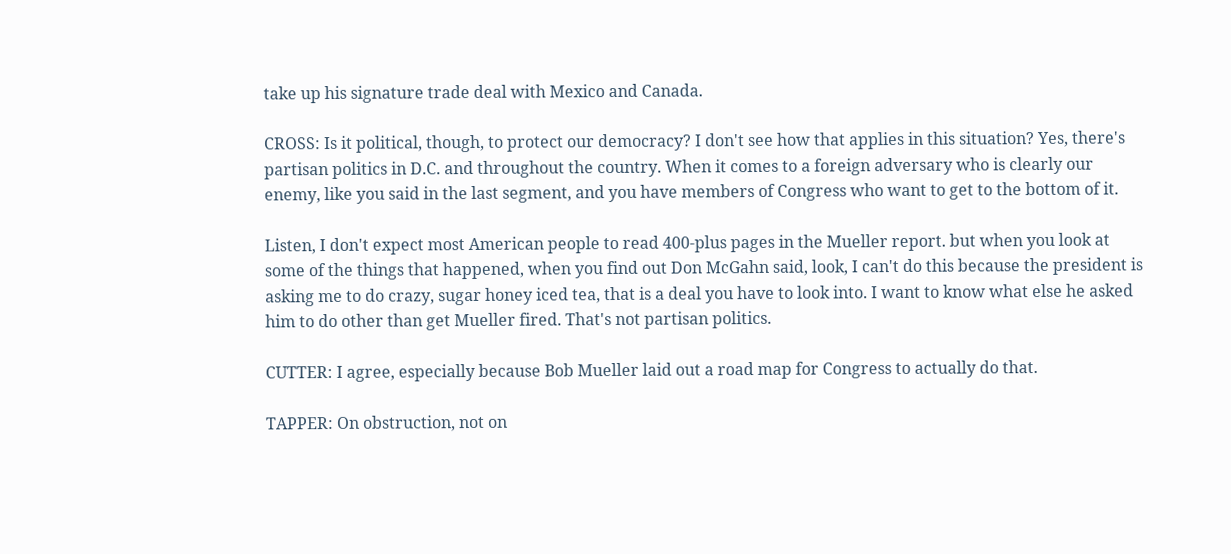take up his signature trade deal with Mexico and Canada.

CROSS: Is it political, though, to protect our democracy? I don't see how that applies in this situation? Yes, there's partisan politics in D.C. and throughout the country. When it comes to a foreign adversary who is clearly our enemy, like you said in the last segment, and you have members of Congress who want to get to the bottom of it.

Listen, I don't expect most American people to read 400-plus pages in the Mueller report. but when you look at some of the things that happened, when you find out Don McGahn said, look, I can't do this because the president is asking me to do crazy, sugar honey iced tea, that is a deal you have to look into. I want to know what else he asked him to do other than get Mueller fired. That's not partisan politics.

CUTTER: I agree, especially because Bob Mueller laid out a road map for Congress to actually do that.

TAPPER: On obstruction, not on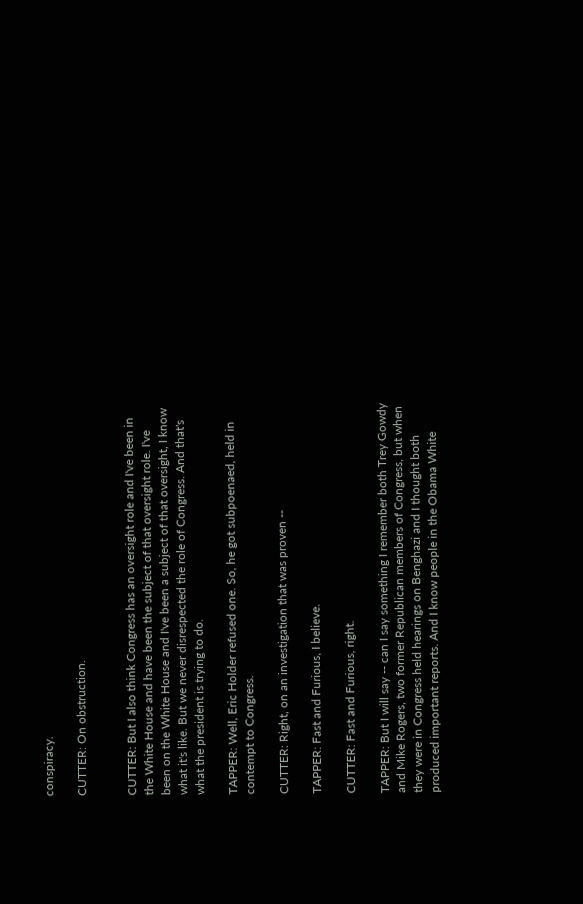conspiracy.

CUTTER: On obstruction.


CUTTER: But I also think Congress has an oversight role and I've been in the White House and have been the subject of that oversight role. I've been on the White House and I've been a subject of that oversight, I know what it's like. But we never disrespected the role of Congress. And that's what the president is trying to do.

TAPPER: Well, Eric Holder refused one. So, he got subpoenaed, held in contempt to Congress.

CUTTER: Right, on an investigation that was proven --

TAPPER: Fast and Furious, I believe.

CUTTER: Fast and Furious, right.

TAPPER: But I will say -- can I say something I remember both Trey Gowdy and Mike Rogers, two former Republican members of Congress, but when they were in Congress held hearings on Benghazi and I thought both produced important reports. And I know people in the Obama White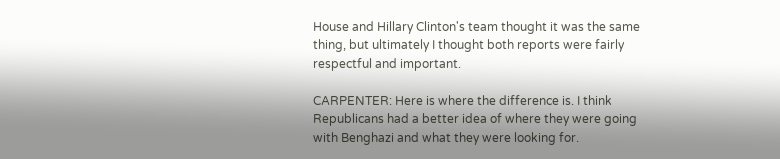House and Hillary Clinton's team thought it was the same thing, but ultimately I thought both reports were fairly respectful and important.

CARPENTER: Here is where the difference is. I think Republicans had a better idea of where they were going with Benghazi and what they were looking for.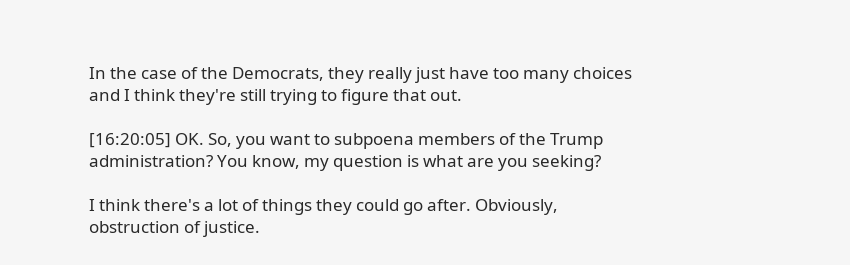In the case of the Democrats, they really just have too many choices and I think they're still trying to figure that out.

[16:20:05] OK. So, you want to subpoena members of the Trump administration? You know, my question is what are you seeking?

I think there's a lot of things they could go after. Obviously, obstruction of justice.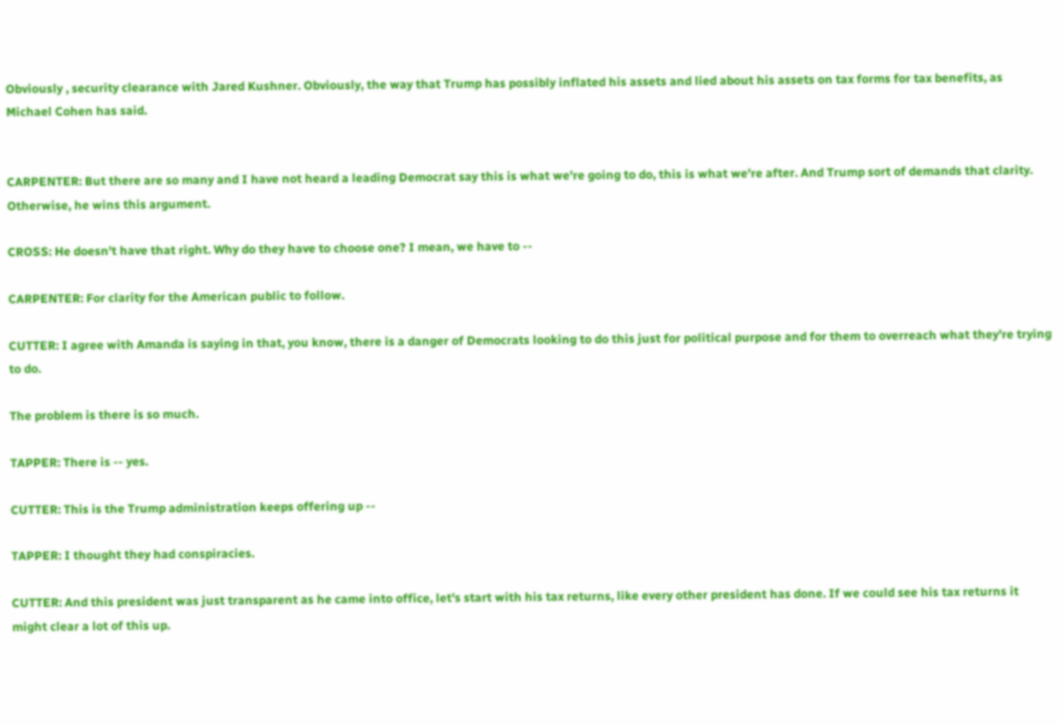Obviously , security clearance with Jared Kushner. Obviously, the way that Trump has possibly inflated his assets and lied about his assets on tax forms for tax benefits, as Michael Cohen has said.


CARPENTER: But there are so many and I have not heard a leading Democrat say this is what we're going to do, this is what we're after. And Trump sort of demands that clarity. Otherwise, he wins this argument.

CROSS: He doesn't have that right. Why do they have to choose one? I mean, we have to --

CARPENTER: For clarity for the American public to follow.

CUTTER: I agree with Amanda is saying in that, you know, there is a danger of Democrats looking to do this just for political purpose and for them to overreach what they're trying to do.

The problem is there is so much.

TAPPER: There is -- yes.

CUTTER: This is the Trump administration keeps offering up --

TAPPER: I thought they had conspiracies.

CUTTER: And this president was just transparent as he came into office, let's start with his tax returns, like every other president has done. If we could see his tax returns it might clear a lot of this up.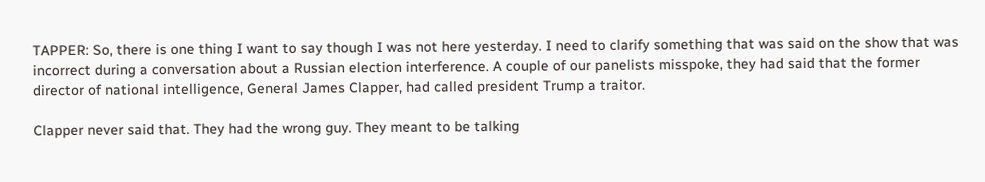TAPPER: So, there is one thing I want to say though I was not here yesterday. I need to clarify something that was said on the show that was incorrect during a conversation about a Russian election interference. A couple of our panelists misspoke, they had said that the former director of national intelligence, General James Clapper, had called president Trump a traitor.

Clapper never said that. They had the wrong guy. They meant to be talking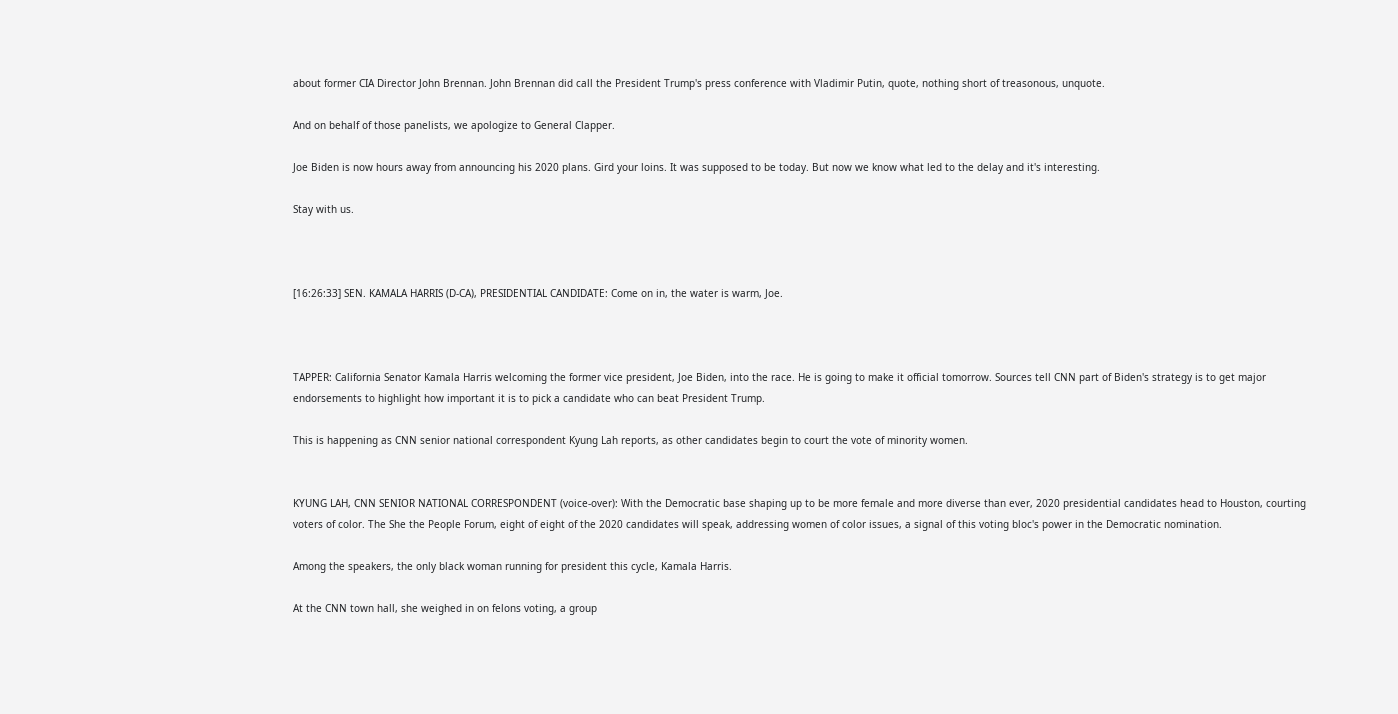about former CIA Director John Brennan. John Brennan did call the President Trump's press conference with Vladimir Putin, quote, nothing short of treasonous, unquote.

And on behalf of those panelists, we apologize to General Clapper.

Joe Biden is now hours away from announcing his 2020 plans. Gird your loins. It was supposed to be today. But now we know what led to the delay and it's interesting.

Stay with us.



[16:26:33] SEN. KAMALA HARRIS (D-CA), PRESIDENTIAL CANDIDATE: Come on in, the water is warm, Joe.



TAPPER: California Senator Kamala Harris welcoming the former vice president, Joe Biden, into the race. He is going to make it official tomorrow. Sources tell CNN part of Biden's strategy is to get major endorsements to highlight how important it is to pick a candidate who can beat President Trump.

This is happening as CNN senior national correspondent Kyung Lah reports, as other candidates begin to court the vote of minority women.


KYUNG LAH, CNN SENIOR NATIONAL CORRESPONDENT (voice-over): With the Democratic base shaping up to be more female and more diverse than ever, 2020 presidential candidates head to Houston, courting voters of color. The She the People Forum, eight of eight of the 2020 candidates will speak, addressing women of color issues, a signal of this voting bloc's power in the Democratic nomination.

Among the speakers, the only black woman running for president this cycle, Kamala Harris.

At the CNN town hall, she weighed in on felons voting, a group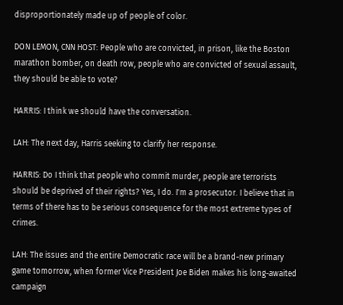disproportionately made up of people of color.

DON LEMON, CNN HOST: People who are convicted, in prison, like the Boston marathon bomber, on death row, people who are convicted of sexual assault, they should be able to vote?

HARRIS: I think we should have the conversation.

LAH: The next day, Harris seeking to clarify her response.

HARRIS: Do I think that people who commit murder, people are terrorists should be deprived of their rights? Yes, I do. I'm a prosecutor. I believe that in terms of there has to be serious consequence for the most extreme types of crimes.

LAH: The issues and the entire Democratic race will be a brand-new primary game tomorrow, when former Vice President Joe Biden makes his long-awaited campaign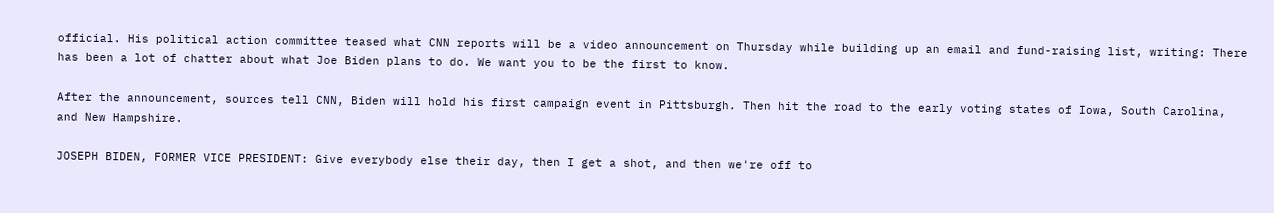official. His political action committee teased what CNN reports will be a video announcement on Thursday while building up an email and fund-raising list, writing: There has been a lot of chatter about what Joe Biden plans to do. We want you to be the first to know.

After the announcement, sources tell CNN, Biden will hold his first campaign event in Pittsburgh. Then hit the road to the early voting states of Iowa, South Carolina, and New Hampshire.

JOSEPH BIDEN, FORMER VICE PRESIDENT: Give everybody else their day, then I get a shot, and then we're off to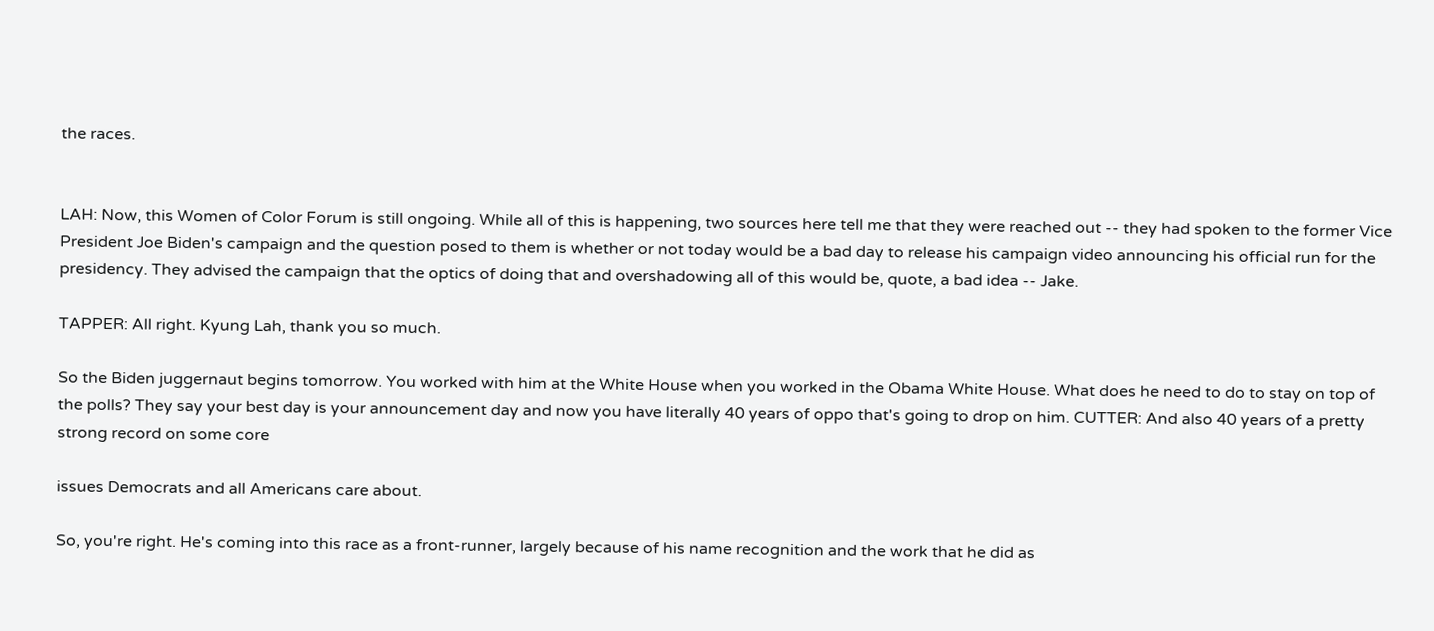the races.


LAH: Now, this Women of Color Forum is still ongoing. While all of this is happening, two sources here tell me that they were reached out -- they had spoken to the former Vice President Joe Biden's campaign and the question posed to them is whether or not today would be a bad day to release his campaign video announcing his official run for the presidency. They advised the campaign that the optics of doing that and overshadowing all of this would be, quote, a bad idea -- Jake.

TAPPER: All right. Kyung Lah, thank you so much.

So the Biden juggernaut begins tomorrow. You worked with him at the White House when you worked in the Obama White House. What does he need to do to stay on top of the polls? They say your best day is your announcement day and now you have literally 40 years of oppo that's going to drop on him. CUTTER: And also 40 years of a pretty strong record on some core

issues Democrats and all Americans care about.

So, you're right. He's coming into this race as a front-runner, largely because of his name recognition and the work that he did as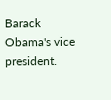Barack Obama's vice president.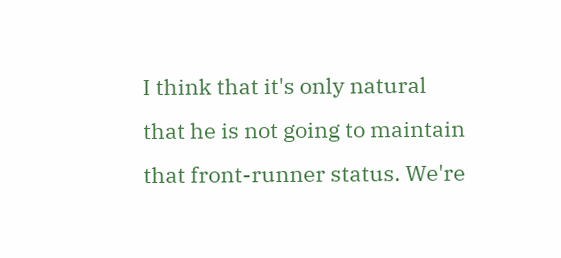I think that it's only natural that he is not going to maintain that front-runner status. We're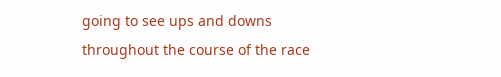going to see ups and downs throughout the course of the race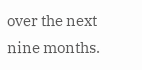over the next nine months.